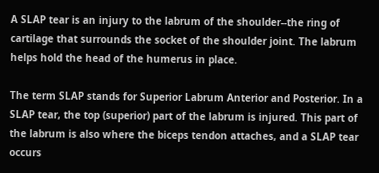A SLAP tear is an injury to the labrum of the shoulder--the ring of cartilage that surrounds the socket of the shoulder joint. The labrum helps hold the head of the humerus in place.

The term SLAP stands for Superior Labrum Anterior and Posterior. In a SLAP tear, the top (superior) part of the labrum is injured. This part of the labrum is also where the biceps tendon attaches, and a SLAP tear occurs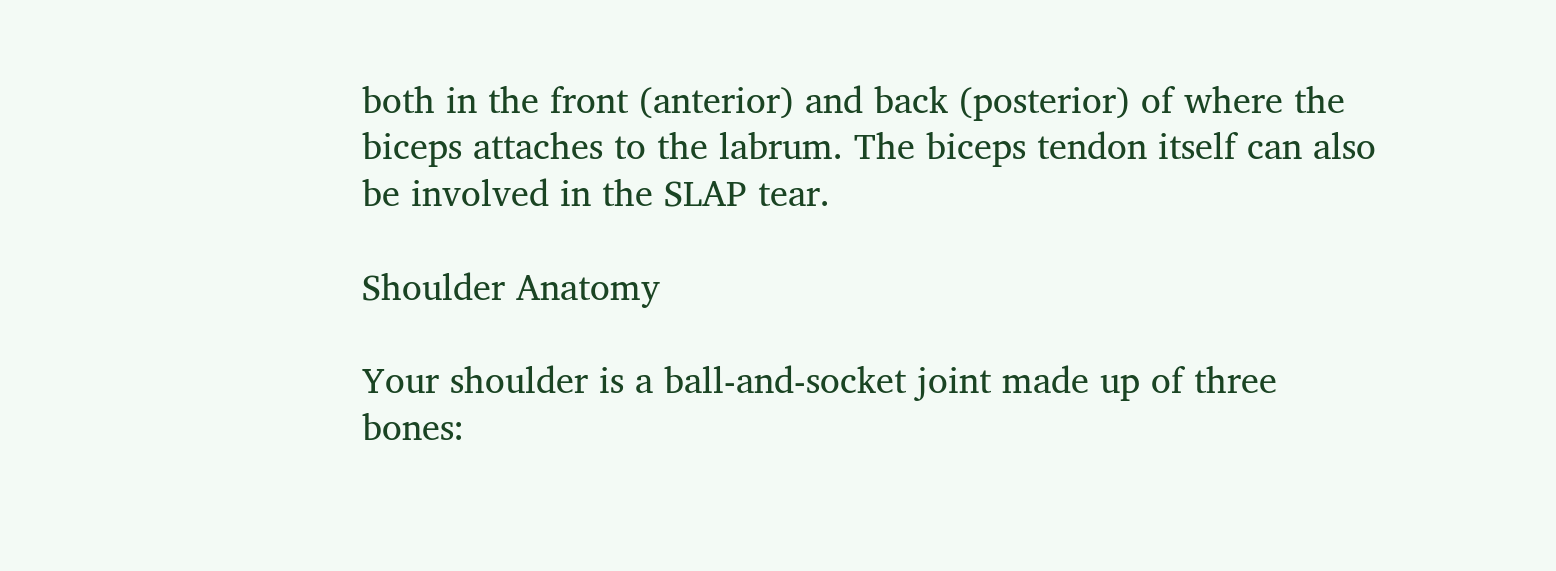both in the front (anterior) and back (posterior) of where the biceps attaches to the labrum. The biceps tendon itself can also be involved in the SLAP tear.

Shoulder Anatomy

Your shoulder is a ball-and-socket joint made up of three bones: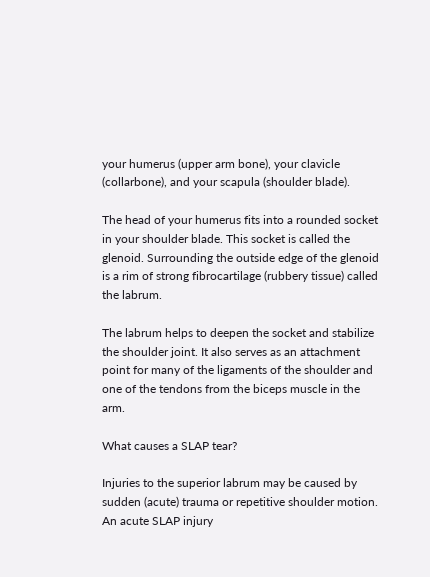your humerus (upper arm bone), your clavicle (collarbone), and your scapula (shoulder blade).

The head of your humerus fits into a rounded socket in your shoulder blade. This socket is called the glenoid. Surrounding the outside edge of the glenoid is a rim of strong fibrocartilage (rubbery tissue) called the labrum.

The labrum helps to deepen the socket and stabilize the shoulder joint. It also serves as an attachment point for many of the ligaments of the shoulder and one of the tendons from the biceps muscle in the arm.

What causes a SLAP tear?

Injuries to the superior labrum may be caused by sudden (acute) trauma or repetitive shoulder motion. An acute SLAP injury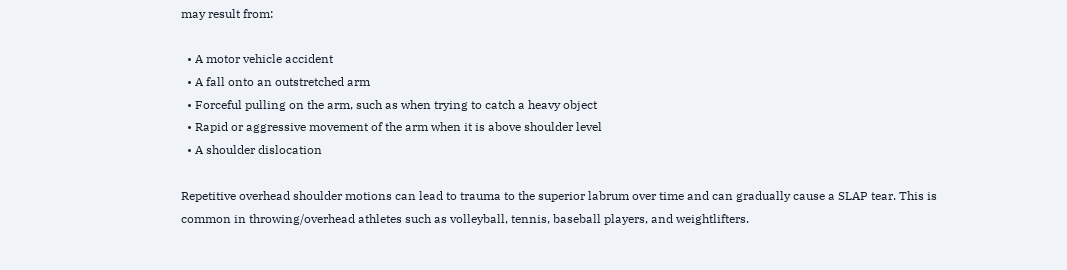may result from:

  • A motor vehicle accident
  • A fall onto an outstretched arm
  • Forceful pulling on the arm, such as when trying to catch a heavy object
  • Rapid or aggressive movement of the arm when it is above shoulder level
  • A shoulder dislocation

Repetitive overhead shoulder motions can lead to trauma to the superior labrum over time and can gradually cause a SLAP tear. This is common in throwing/overhead athletes such as volleyball, tennis, baseball players, and weightlifters.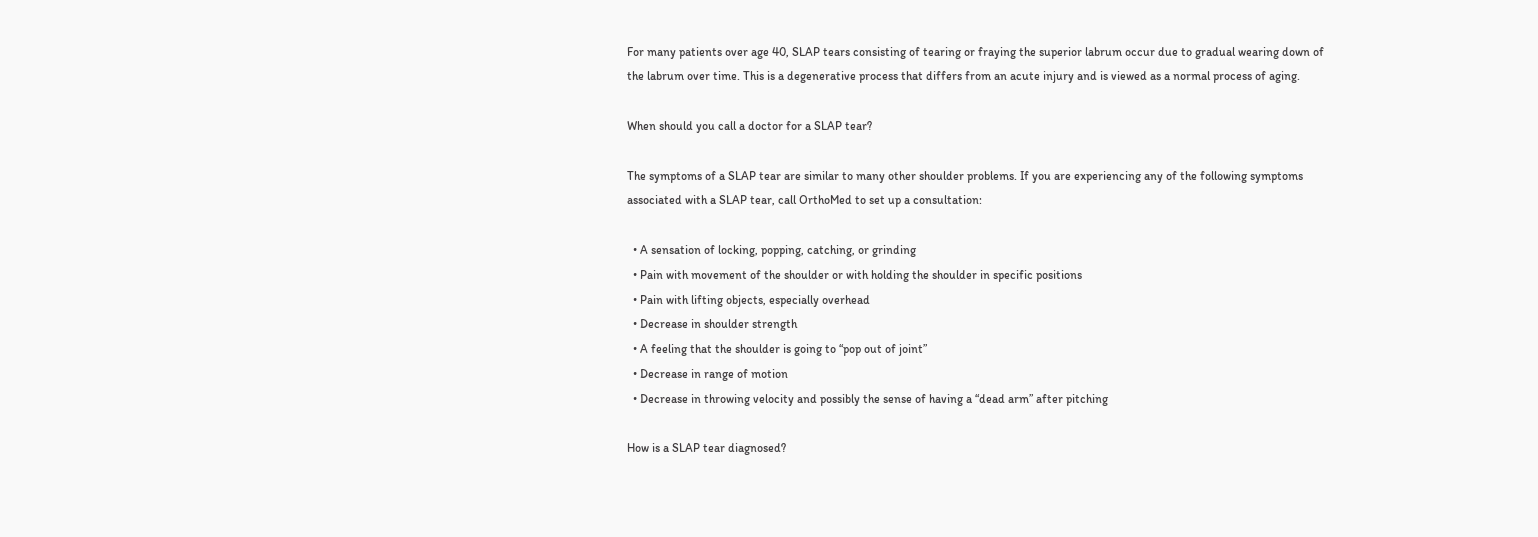For many patients over age 40, SLAP tears consisting of tearing or fraying the superior labrum occur due to gradual wearing down of the labrum over time. This is a degenerative process that differs from an acute injury and is viewed as a normal process of aging.

When should you call a doctor for a SLAP tear?

The symptoms of a SLAP tear are similar to many other shoulder problems. If you are experiencing any of the following symptoms associated with a SLAP tear, call OrthoMed to set up a consultation:

  • A sensation of locking, popping, catching, or grinding
  • Pain with movement of the shoulder or with holding the shoulder in specific positions
  • Pain with lifting objects, especially overhead
  • Decrease in shoulder strength
  • A feeling that the shoulder is going to “pop out of joint”
  • Decrease in range of motion
  • Decrease in throwing velocity and possibly the sense of having a “dead arm” after pitching

How is a SLAP tear diagnosed?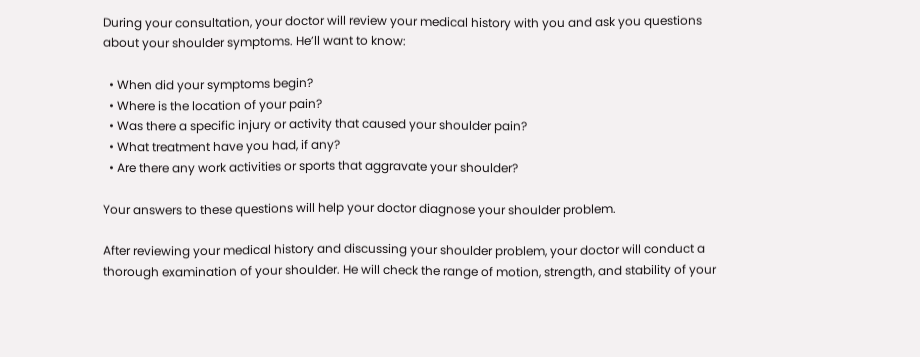During your consultation, your doctor will review your medical history with you and ask you questions about your shoulder symptoms. He’ll want to know:

  • When did your symptoms begin?
  • Where is the location of your pain?
  • Was there a specific injury or activity that caused your shoulder pain?
  • What treatment have you had, if any?
  • Are there any work activities or sports that aggravate your shoulder?

Your answers to these questions will help your doctor diagnose your shoulder problem.

After reviewing your medical history and discussing your shoulder problem, your doctor will conduct a thorough examination of your shoulder. He will check the range of motion, strength, and stability of your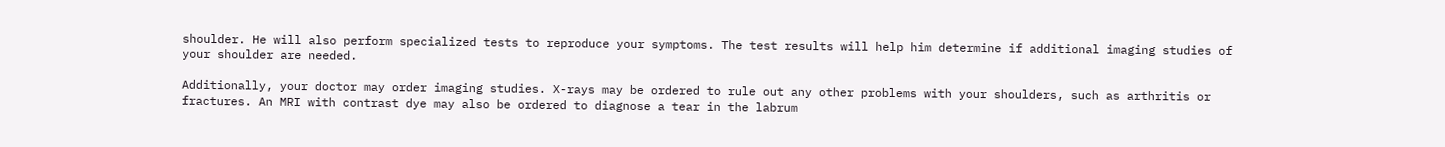shoulder. He will also perform specialized tests to reproduce your symptoms. The test results will help him determine if additional imaging studies of your shoulder are needed.

Additionally, your doctor may order imaging studies. X-rays may be ordered to rule out any other problems with your shoulders, such as arthritis or fractures. An MRI with contrast dye may also be ordered to diagnose a tear in the labrum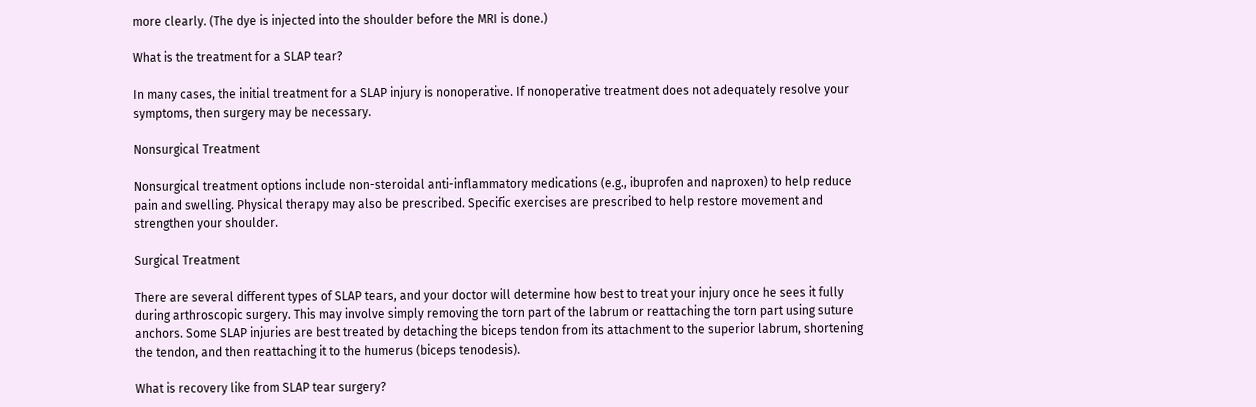more clearly. (The dye is injected into the shoulder before the MRI is done.)

What is the treatment for a SLAP tear?

In many cases, the initial treatment for a SLAP injury is nonoperative. If nonoperative treatment does not adequately resolve your symptoms, then surgery may be necessary.

Nonsurgical Treatment

Nonsurgical treatment options include non-steroidal anti-inflammatory medications (e.g., ibuprofen and naproxen) to help reduce pain and swelling. Physical therapy may also be prescribed. Specific exercises are prescribed to help restore movement and strengthen your shoulder.

Surgical Treatment

There are several different types of SLAP tears, and your doctor will determine how best to treat your injury once he sees it fully during arthroscopic surgery. This may involve simply removing the torn part of the labrum or reattaching the torn part using suture anchors. Some SLAP injuries are best treated by detaching the biceps tendon from its attachment to the superior labrum, shortening the tendon, and then reattaching it to the humerus (biceps tenodesis).

What is recovery like from SLAP tear surgery?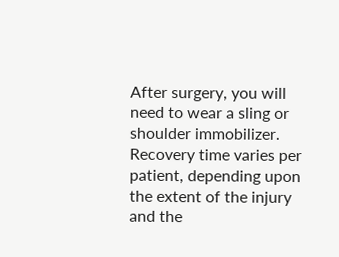After surgery, you will need to wear a sling or shoulder immobilizer. Recovery time varies per patient, depending upon the extent of the injury and the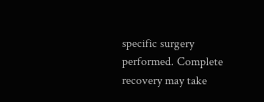specific surgery performed. Complete recovery may take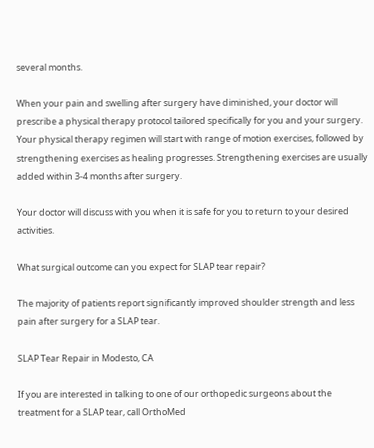several months.

When your pain and swelling after surgery have diminished, your doctor will prescribe a physical therapy protocol tailored specifically for you and your surgery. Your physical therapy regimen will start with range of motion exercises, followed by strengthening exercises as healing progresses. Strengthening exercises are usually added within 3-4 months after surgery.

Your doctor will discuss with you when it is safe for you to return to your desired activities.

What surgical outcome can you expect for SLAP tear repair?

The majority of patients report significantly improved shoulder strength and less pain after surgery for a SLAP tear.

SLAP Tear Repair in Modesto, CA

If you are interested in talking to one of our orthopedic surgeons about the treatment for a SLAP tear, call OrthoMed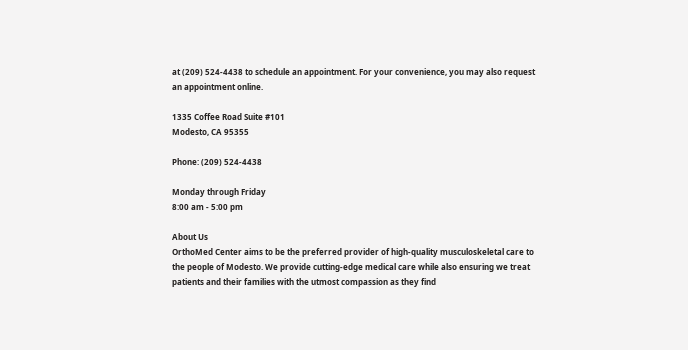at (209) 524-4438 to schedule an appointment. For your convenience, you may also request an appointment online.

1335 Coffee Road Suite #101
Modesto, CA 95355

Phone: (209) 524-4438

Monday through Friday
8:00 am - 5:00 pm

About Us
OrthoMed Center aims to be the preferred provider of high-quality musculoskeletal care to the people of Modesto. We provide cutting-edge medical care while also ensuring we treat patients and their families with the utmost compassion as they find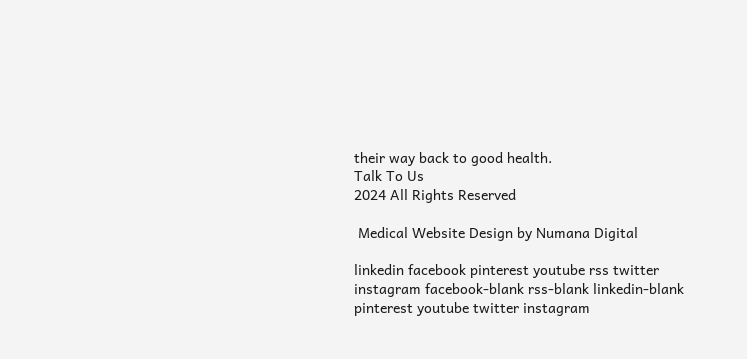their way back to good health.
Talk To Us
2024 All Rights Reserved

 Medical Website Design by Numana Digital

linkedin facebook pinterest youtube rss twitter instagram facebook-blank rss-blank linkedin-blank pinterest youtube twitter instagram